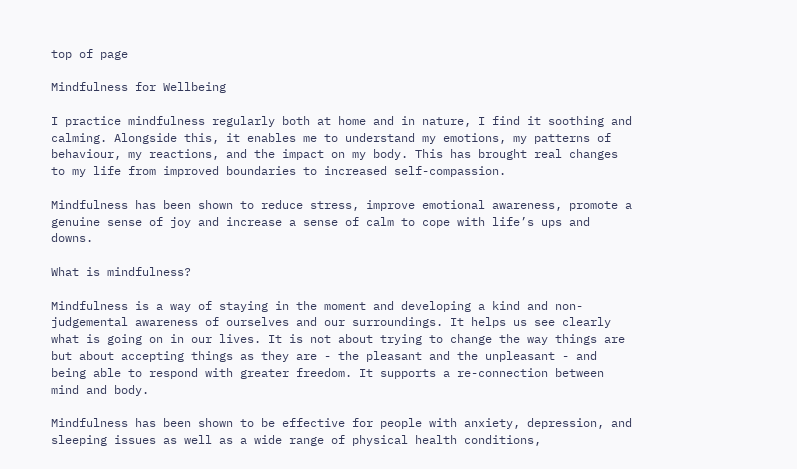top of page

Mindfulness for Wellbeing

I practice mindfulness regularly both at home and in nature, I find it soothing and calming. Alongside this, it enables me to understand my emotions, my patterns of behaviour, my reactions, and the impact on my body. This has brought real changes to my life from improved boundaries to increased self-compassion.

Mindfulness has been shown to reduce stress, improve emotional awareness, promote a genuine sense of joy and increase a sense of calm to cope with life’s ups and downs.

What is mindfulness?

Mindfulness is a way of staying in the moment and developing a kind and non-judgemental awareness of ourselves and our surroundings. It helps us see clearly what is going on in our lives. It is not about trying to change the way things are but about accepting things as they are - the pleasant and the unpleasant - and being able to respond with greater freedom. It supports a re-connection between mind and body.

Mindfulness has been shown to be effective for people with anxiety, depression, and sleeping issues as well as a wide range of physical health conditions,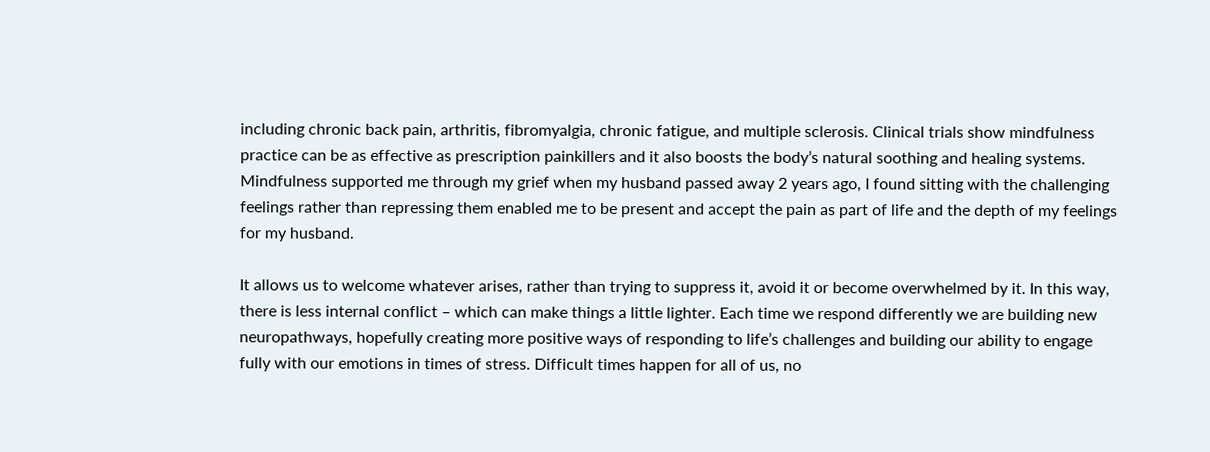including chronic back pain, arthritis, fibromyalgia, chronic fatigue, and multiple sclerosis. Clinical trials show mindfulness practice can be as effective as prescription painkillers and it also boosts the body’s natural soothing and healing systems. Mindfulness supported me through my grief when my husband passed away 2 years ago, I found sitting with the challenging feelings rather than repressing them enabled me to be present and accept the pain as part of life and the depth of my feelings for my husband.

It allows us to welcome whatever arises, rather than trying to suppress it, avoid it or become overwhelmed by it. In this way, there is less internal conflict – which can make things a little lighter. Each time we respond differently we are building new neuropathways, hopefully creating more positive ways of responding to life’s challenges and building our ability to engage fully with our emotions in times of stress. Difficult times happen for all of us, no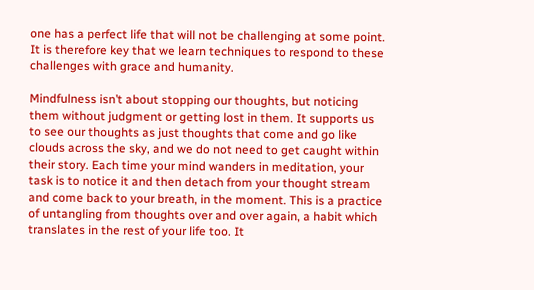one has a perfect life that will not be challenging at some point. It is therefore key that we learn techniques to respond to these challenges with grace and humanity.

Mindfulness isn’t about stopping our thoughts, but noticing them without judgment or getting lost in them. It supports us to see our thoughts as just thoughts that come and go like clouds across the sky, and we do not need to get caught within their story. Each time your mind wanders in meditation, your task is to notice it and then detach from your thought stream and come back to your breath, in the moment. This is a practice of untangling from thoughts over and over again, a habit which translates in the rest of your life too. It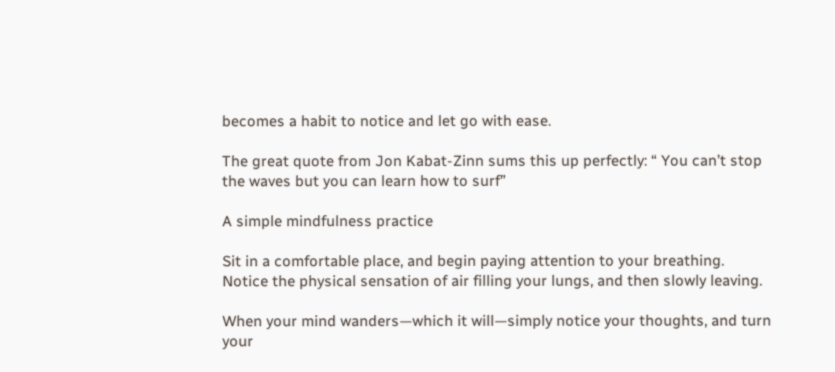becomes a habit to notice and let go with ease.

The great quote from Jon Kabat-Zinn sums this up perfectly: “ You can’t stop the waves but you can learn how to surf”

A simple mindfulness practice

Sit in a comfortable place, and begin paying attention to your breathing. Notice the physical sensation of air filling your lungs, and then slowly leaving.

When your mind wanders—which it will—simply notice your thoughts, and turn your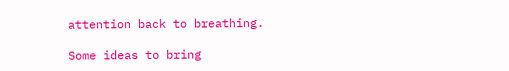attention back to breathing.

Some ideas to bring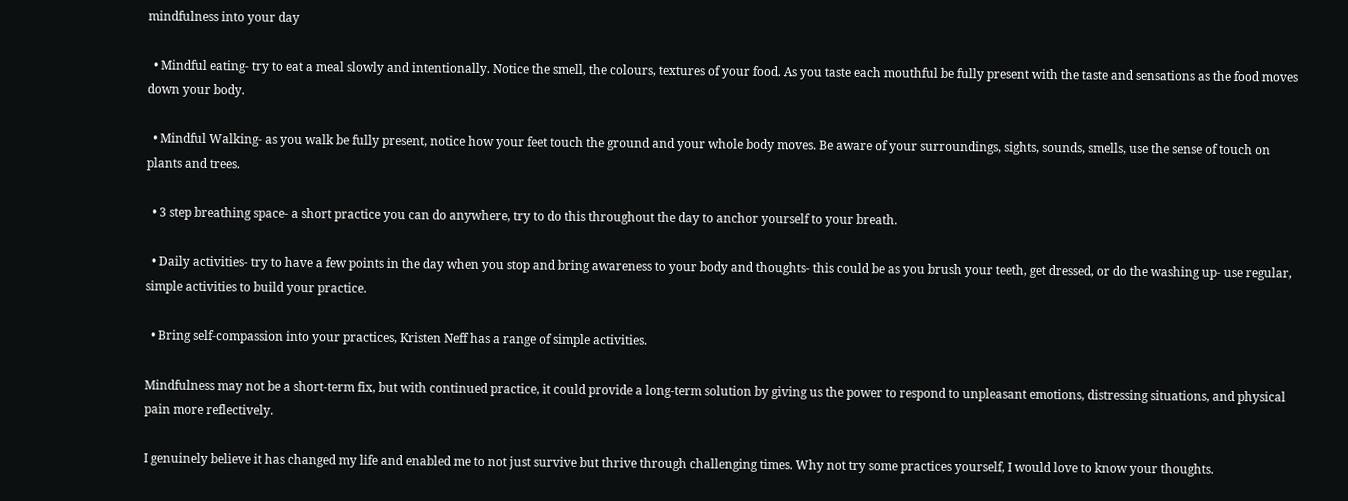mindfulness into your day

  • Mindful eating- try to eat a meal slowly and intentionally. Notice the smell, the colours, textures of your food. As you taste each mouthful be fully present with the taste and sensations as the food moves down your body.

  • Mindful Walking- as you walk be fully present, notice how your feet touch the ground and your whole body moves. Be aware of your surroundings, sights, sounds, smells, use the sense of touch on plants and trees.

  • 3 step breathing space- a short practice you can do anywhere, try to do this throughout the day to anchor yourself to your breath.

  • Daily activities- try to have a few points in the day when you stop and bring awareness to your body and thoughts- this could be as you brush your teeth, get dressed, or do the washing up- use regular, simple activities to build your practice.

  • Bring self-compassion into your practices, Kristen Neff has a range of simple activities.

Mindfulness may not be a short-term fix, but with continued practice, it could provide a long-term solution by giving us the power to respond to unpleasant emotions, distressing situations, and physical pain more reflectively.

I genuinely believe it has changed my life and enabled me to not just survive but thrive through challenging times. Why not try some practices yourself, I would love to know your thoughts.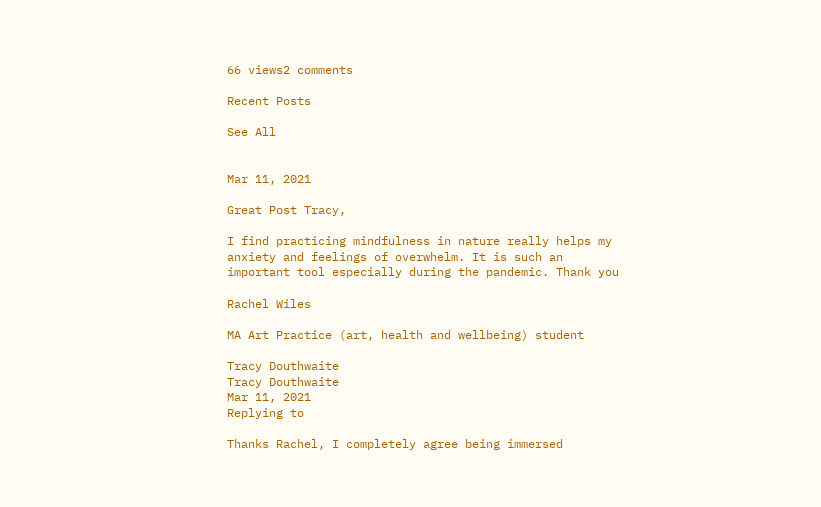66 views2 comments

Recent Posts

See All


Mar 11, 2021

Great Post Tracy,

I find practicing mindfulness in nature really helps my anxiety and feelings of overwhelm. It is such an important tool especially during the pandemic. Thank you

Rachel Wiles

MA Art Practice (art, health and wellbeing) student

Tracy Douthwaite
Tracy Douthwaite
Mar 11, 2021
Replying to

Thanks Rachel, I completely agree being immersed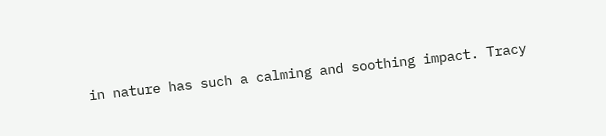in nature has such a calming and soothing impact. Tracy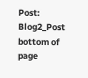Post: Blog2_Post
bottom of page